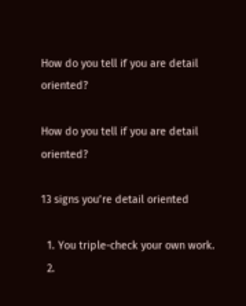How do you tell if you are detail oriented?

How do you tell if you are detail oriented?

13 signs you’re detail oriented

  1. You triple-check your own work.
  2.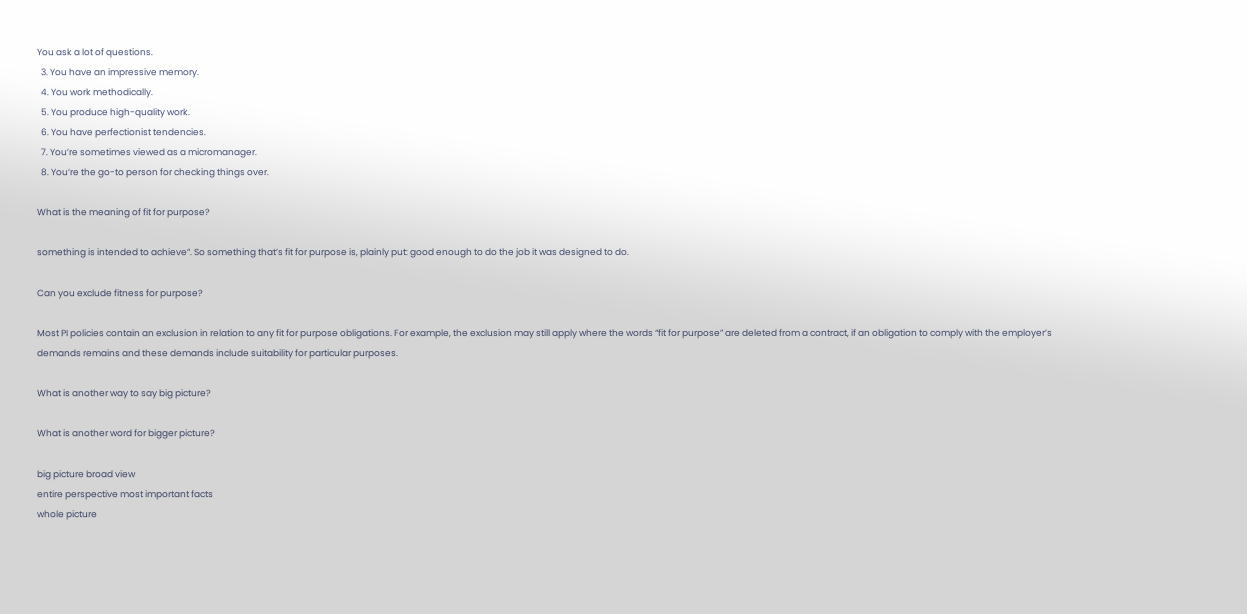You ask a lot of questions.
  3. You have an impressive memory.
  4. You work methodically.
  5. You produce high-quality work.
  6. You have perfectionist tendencies.
  7. You’re sometimes viewed as a micromanager.
  8. You’re the go-to person for checking things over.

What is the meaning of fit for purpose?

something is intended to achieve”. So something that’s fit for purpose is, plainly put: good enough to do the job it was designed to do.

Can you exclude fitness for purpose?

Most PI policies contain an exclusion in relation to any fit for purpose obligations. For example, the exclusion may still apply where the words “fit for purpose” are deleted from a contract, if an obligation to comply with the employer’s demands remains and these demands include suitability for particular purposes.

What is another way to say big picture?

What is another word for bigger picture?

big picture broad view
entire perspective most important facts
whole picture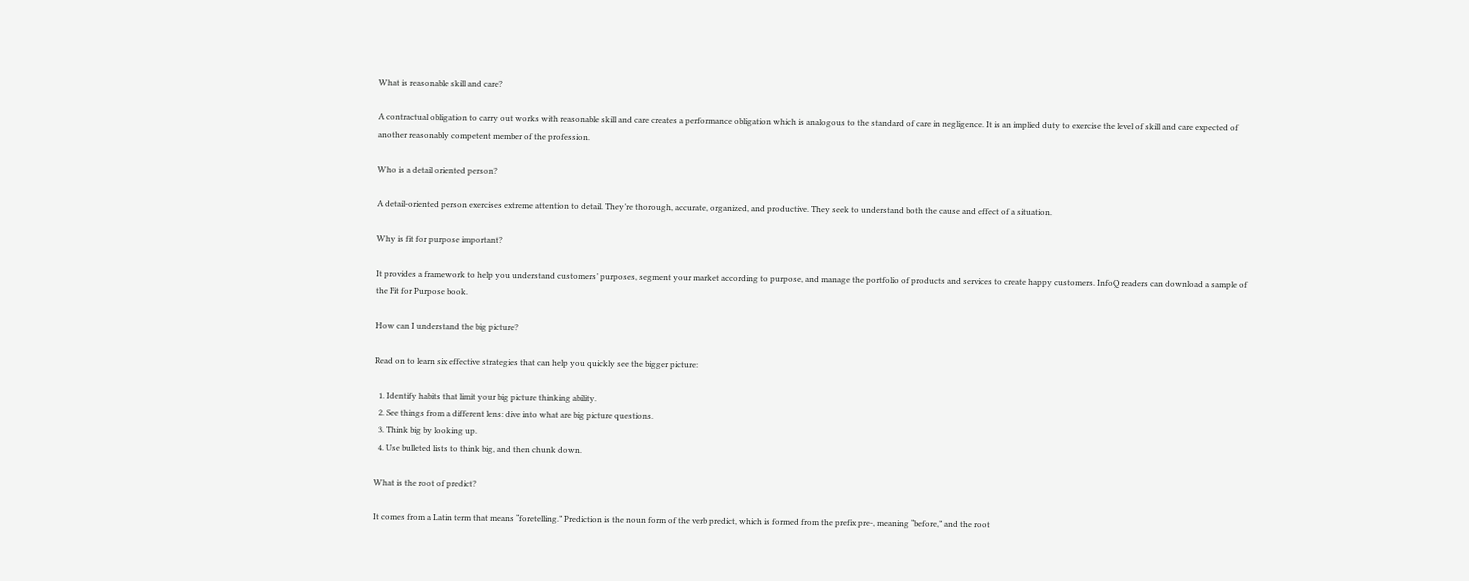What is reasonable skill and care?

A contractual obligation to carry out works with reasonable skill and care creates a performance obligation which is analogous to the standard of care in negligence. It is an implied duty to exercise the level of skill and care expected of another reasonably competent member of the profession.

Who is a detail oriented person?

A detail-oriented person exercises extreme attention to detail. They’re thorough, accurate, organized, and productive. They seek to understand both the cause and effect of a situation.

Why is fit for purpose important?

It provides a framework to help you understand customers’ purposes, segment your market according to purpose, and manage the portfolio of products and services to create happy customers. InfoQ readers can download a sample of the Fit for Purpose book.

How can I understand the big picture?

Read on to learn six effective strategies that can help you quickly see the bigger picture:

  1. Identify habits that limit your big picture thinking ability.
  2. See things from a different lens: dive into what are big picture questions.
  3. Think big by looking up.
  4. Use bulleted lists to think big, and then chunk down.

What is the root of predict?

It comes from a Latin term that means “foretelling.” Prediction is the noun form of the verb predict, which is formed from the prefix pre-, meaning “before,” and the root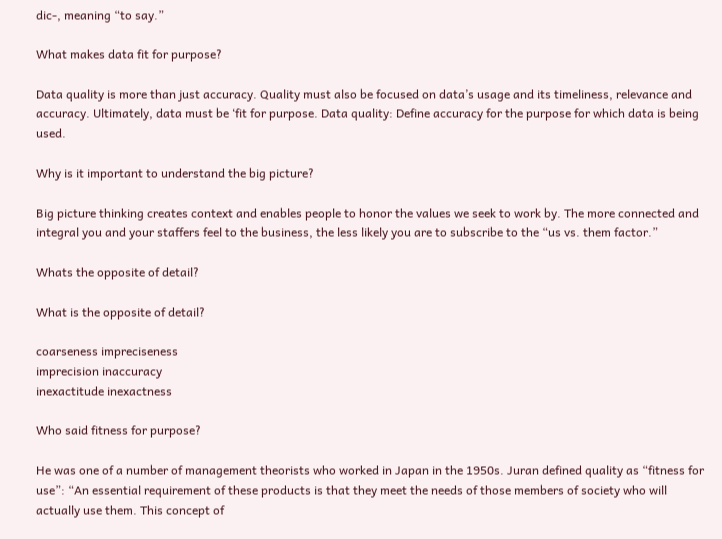dic-, meaning “to say.”

What makes data fit for purpose?

Data quality is more than just accuracy. Quality must also be focused on data’s usage and its timeliness, relevance and accuracy. Ultimately, data must be ‘fit for purpose. Data quality: Define accuracy for the purpose for which data is being used.

Why is it important to understand the big picture?

Big picture thinking creates context and enables people to honor the values we seek to work by. The more connected and integral you and your staffers feel to the business, the less likely you are to subscribe to the “us vs. them factor.”

Whats the opposite of detail?

What is the opposite of detail?

coarseness impreciseness
imprecision inaccuracy
inexactitude inexactness

Who said fitness for purpose?

He was one of a number of management theorists who worked in Japan in the 1950s. Juran defined quality as “fitness for use”: “An essential requirement of these products is that they meet the needs of those members of society who will actually use them. This concept of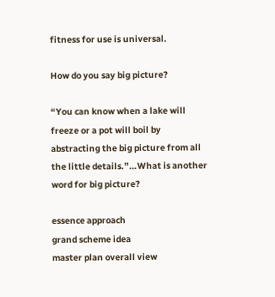fitness for use is universal.

How do you say big picture?

“You can know when a lake will freeze or a pot will boil by abstracting the big picture from all the little details.”…What is another word for big picture?

essence approach
grand scheme idea
master plan overall view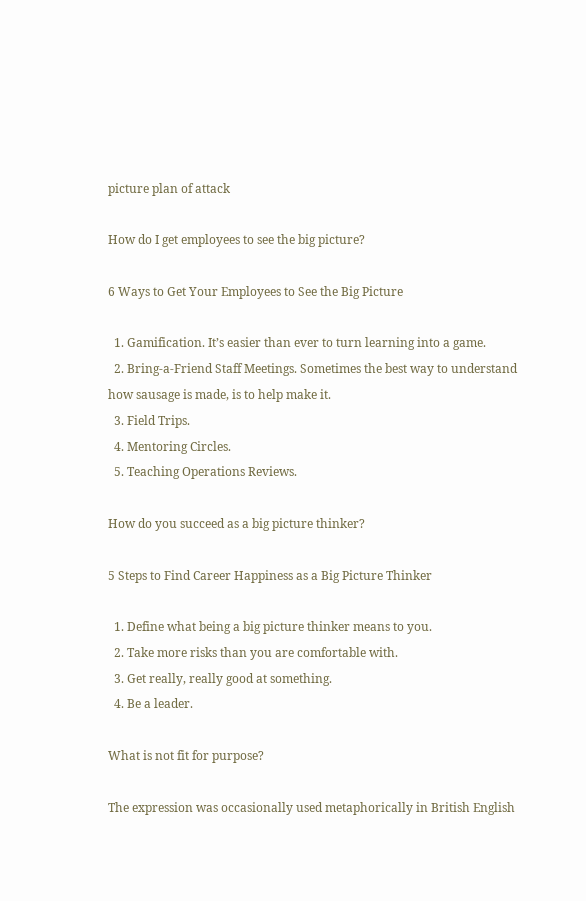picture plan of attack

How do I get employees to see the big picture?

6 Ways to Get Your Employees to See the Big Picture

  1. Gamification. It’s easier than ever to turn learning into a game.
  2. Bring-a-Friend Staff Meetings. Sometimes the best way to understand how sausage is made, is to help make it.
  3. Field Trips.
  4. Mentoring Circles.
  5. Teaching Operations Reviews.

How do you succeed as a big picture thinker?

5 Steps to Find Career Happiness as a Big Picture Thinker

  1. Define what being a big picture thinker means to you.
  2. Take more risks than you are comfortable with.
  3. Get really, really good at something.
  4. Be a leader.

What is not fit for purpose?

The expression was occasionally used metaphorically in British English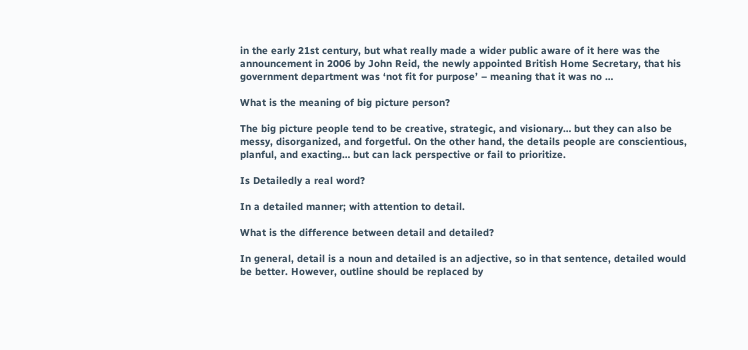in the early 21st century, but what really made a wider public aware of it here was the announcement in 2006 by John Reid, the newly appointed British Home Secretary, that his government department was ‘not fit for purpose’ – meaning that it was no …

What is the meaning of big picture person?

The big picture people tend to be creative, strategic, and visionary… but they can also be messy, disorganized, and forgetful. On the other hand, the details people are conscientious, planful, and exacting… but can lack perspective or fail to prioritize.

Is Detailedly a real word?

In a detailed manner; with attention to detail.

What is the difference between detail and detailed?

In general, detail is a noun and detailed is an adjective, so in that sentence, detailed would be better. However, outline should be replaced by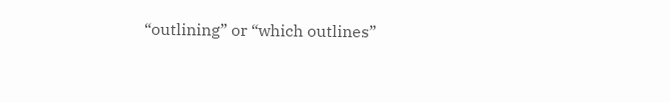“outlining” or “which outlines”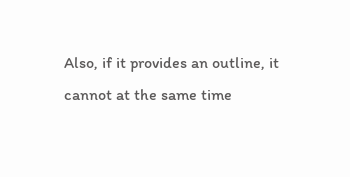Also, if it provides an outline, it cannot at the same time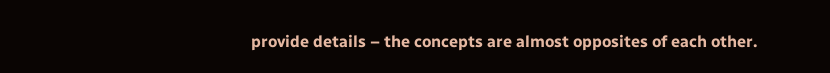provide details – the concepts are almost opposites of each other.